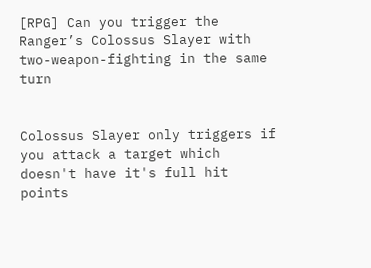[RPG] Can you trigger the Ranger’s Colossus Slayer with two-weapon-fighting in the same turn


Colossus Slayer only triggers if you attack a target which doesn't have it's full hit points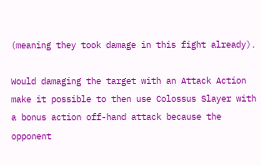(meaning they took damage in this fight already).

Would damaging the target with an Attack Action make it possible to then use Colossus Slayer with a bonus action off-hand attack because the opponent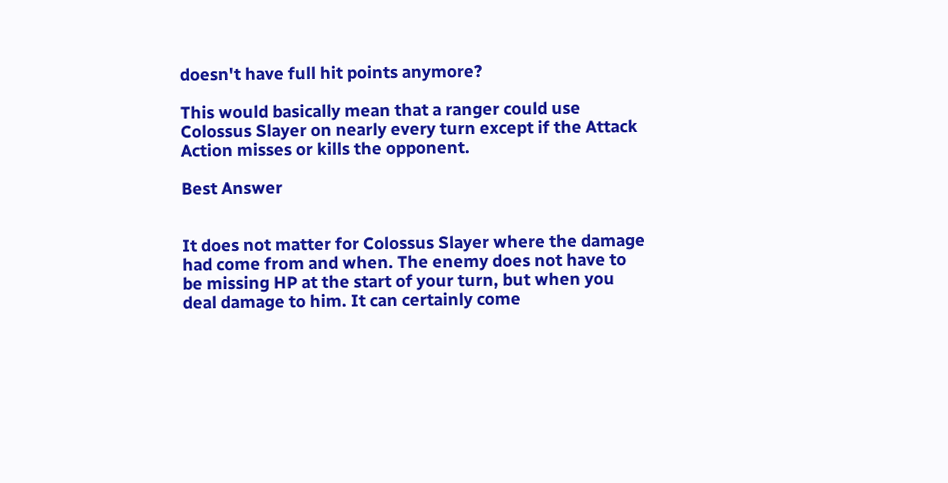doesn't have full hit points anymore?

This would basically mean that a ranger could use Colossus Slayer on nearly every turn except if the Attack Action misses or kills the opponent.

Best Answer


It does not matter for Colossus Slayer where the damage had come from and when. The enemy does not have to be missing HP at the start of your turn, but when you deal damage to him. It can certainly come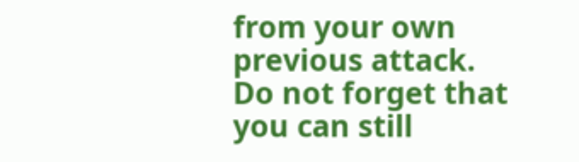from your own previous attack. Do not forget that you can still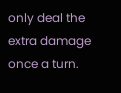only deal the extra damage once a turn.